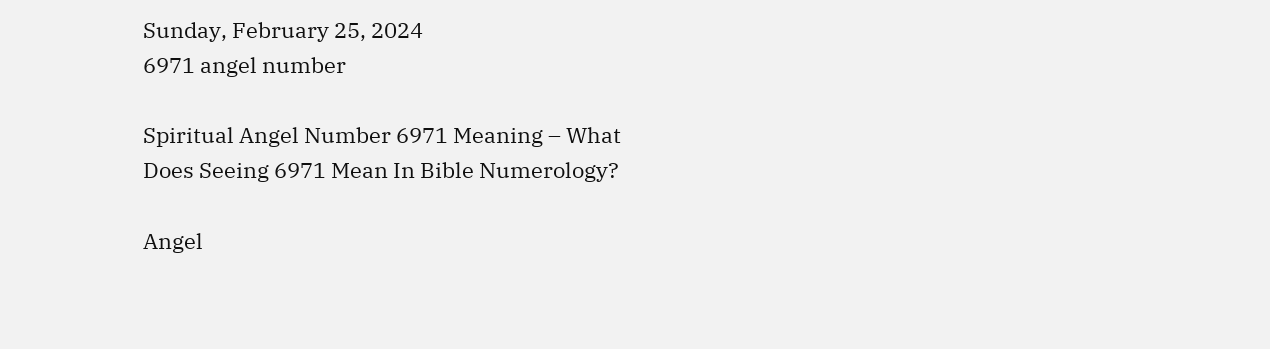Sunday, February 25, 2024
6971 angel number

Spiritual Angel Number 6971 Meaning – What Does Seeing 6971 Mean In Bible Numerology?

Angel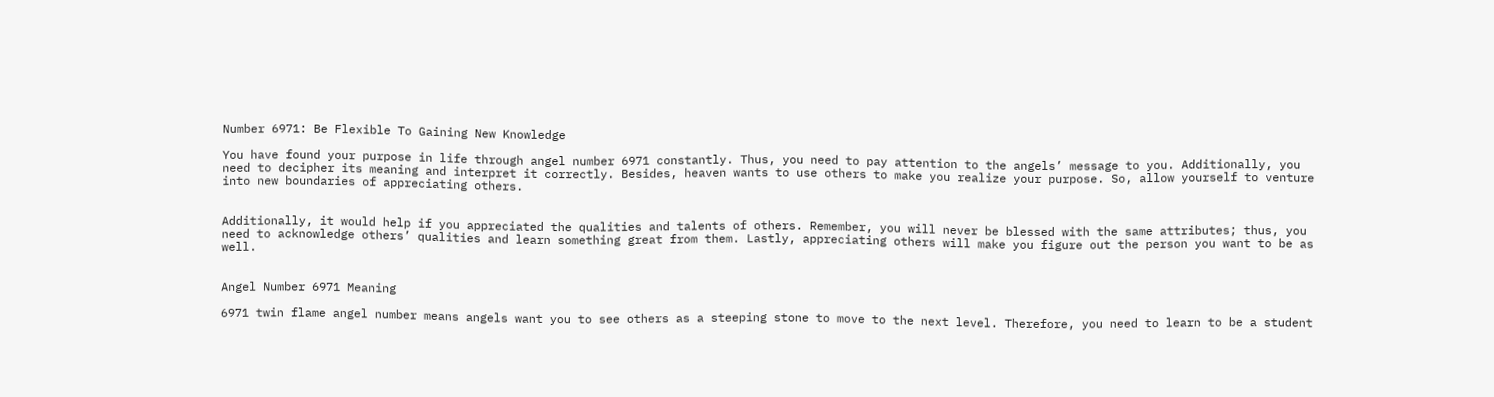Number 6971: Be Flexible To Gaining New Knowledge

You have found your purpose in life through angel number 6971 constantly. Thus, you need to pay attention to the angels’ message to you. Additionally, you need to decipher its meaning and interpret it correctly. Besides, heaven wants to use others to make you realize your purpose. So, allow yourself to venture into new boundaries of appreciating others.


Additionally, it would help if you appreciated the qualities and talents of others. Remember, you will never be blessed with the same attributes; thus, you need to acknowledge others’ qualities and learn something great from them. Lastly, appreciating others will make you figure out the person you want to be as well.


Angel Number 6971 Meaning

6971 twin flame angel number means angels want you to see others as a steeping stone to move to the next level. Therefore, you need to learn to be a student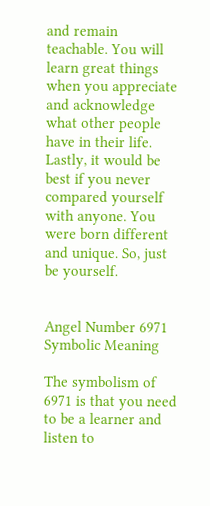and remain teachable. You will learn great things when you appreciate and acknowledge what other people have in their life. Lastly, it would be best if you never compared yourself with anyone. You were born different and unique. So, just be yourself.


Angel Number 6971 Symbolic Meaning

The symbolism of 6971 is that you need to be a learner and listen to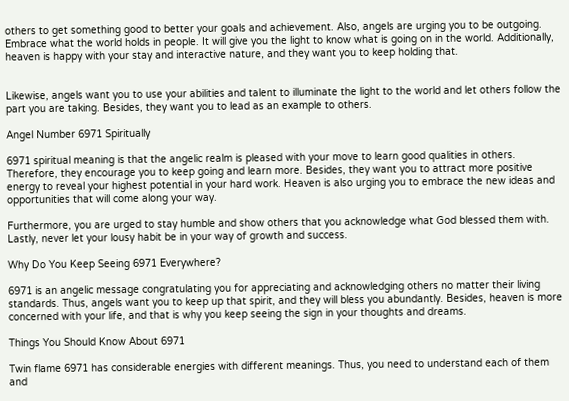others to get something good to better your goals and achievement. Also, angels are urging you to be outgoing. Embrace what the world holds in people. It will give you the light to know what is going on in the world. Additionally, heaven is happy with your stay and interactive nature, and they want you to keep holding that.


Likewise, angels want you to use your abilities and talent to illuminate the light to the world and let others follow the part you are taking. Besides, they want you to lead as an example to others.

Angel Number 6971 Spiritually

6971 spiritual meaning is that the angelic realm is pleased with your move to learn good qualities in others. Therefore, they encourage you to keep going and learn more. Besides, they want you to attract more positive energy to reveal your highest potential in your hard work. Heaven is also urging you to embrace the new ideas and opportunities that will come along your way.

Furthermore, you are urged to stay humble and show others that you acknowledge what God blessed them with. Lastly, never let your lousy habit be in your way of growth and success.

Why Do You Keep Seeing 6971 Everywhere?

6971 is an angelic message congratulating you for appreciating and acknowledging others no matter their living standards. Thus, angels want you to keep up that spirit, and they will bless you abundantly. Besides, heaven is more concerned with your life, and that is why you keep seeing the sign in your thoughts and dreams.

Things You Should Know About 6971

Twin flame 6971 has considerable energies with different meanings. Thus, you need to understand each of them and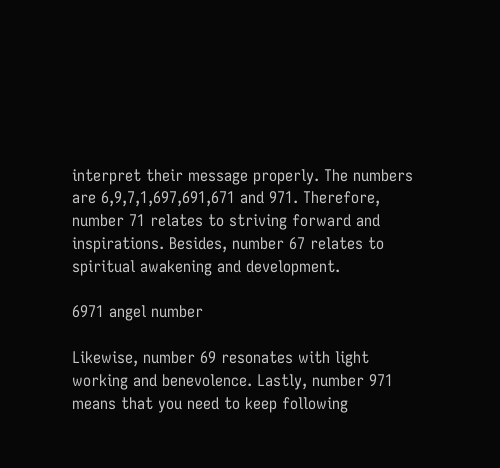interpret their message properly. The numbers are 6,9,7,1,697,691,671 and 971. Therefore, number 71 relates to striving forward and inspirations. Besides, number 67 relates to spiritual awakening and development.

6971 angel number

Likewise, number 69 resonates with light working and benevolence. Lastly, number 971 means that you need to keep following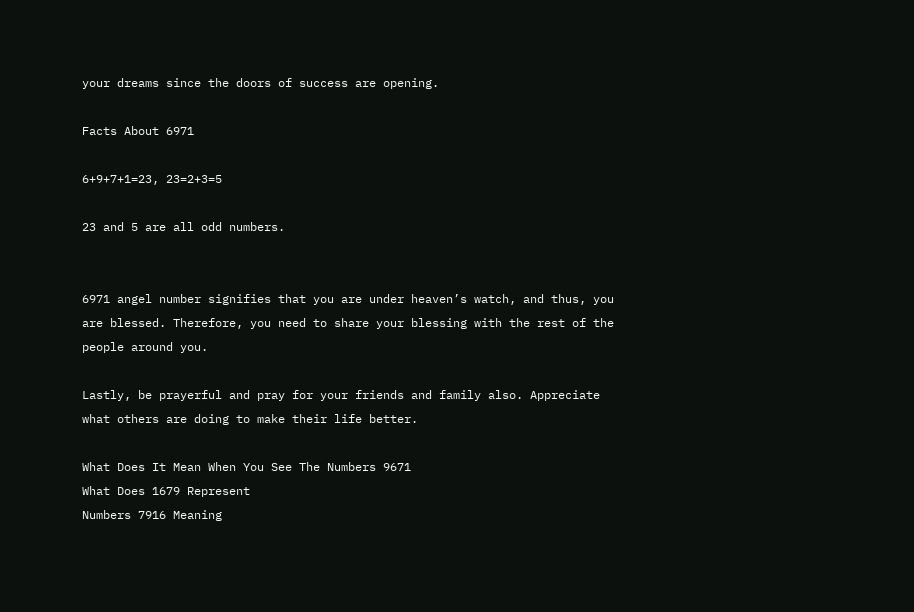your dreams since the doors of success are opening.

Facts About 6971

6+9+7+1=23, 23=2+3=5

23 and 5 are all odd numbers.


6971 angel number signifies that you are under heaven’s watch, and thus, you are blessed. Therefore, you need to share your blessing with the rest of the people around you.

Lastly, be prayerful and pray for your friends and family also. Appreciate what others are doing to make their life better.

What Does It Mean When You See The Numbers 9671
What Does 1679 Represent
Numbers 7916 Meaning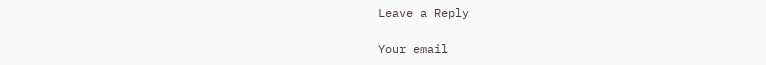Leave a Reply

Your email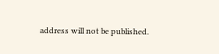address will not be published.